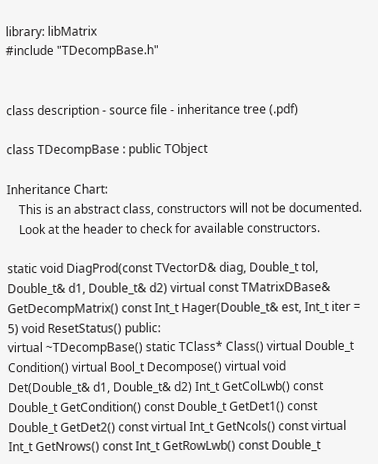library: libMatrix
#include "TDecompBase.h"


class description - source file - inheritance tree (.pdf)

class TDecompBase : public TObject

Inheritance Chart:
    This is an abstract class, constructors will not be documented.
    Look at the header to check for available constructors.

static void DiagProd(const TVectorD& diag, Double_t tol, Double_t& d1, Double_t& d2) virtual const TMatrixDBase& GetDecompMatrix() const Int_t Hager(Double_t& est, Int_t iter = 5) void ResetStatus() public:
virtual ~TDecompBase() static TClass* Class() virtual Double_t Condition() virtual Bool_t Decompose() virtual void Det(Double_t& d1, Double_t& d2) Int_t GetColLwb() const Double_t GetCondition() const Double_t GetDet1() const Double_t GetDet2() const virtual Int_t GetNcols() const virtual Int_t GetNrows() const Int_t GetRowLwb() const Double_t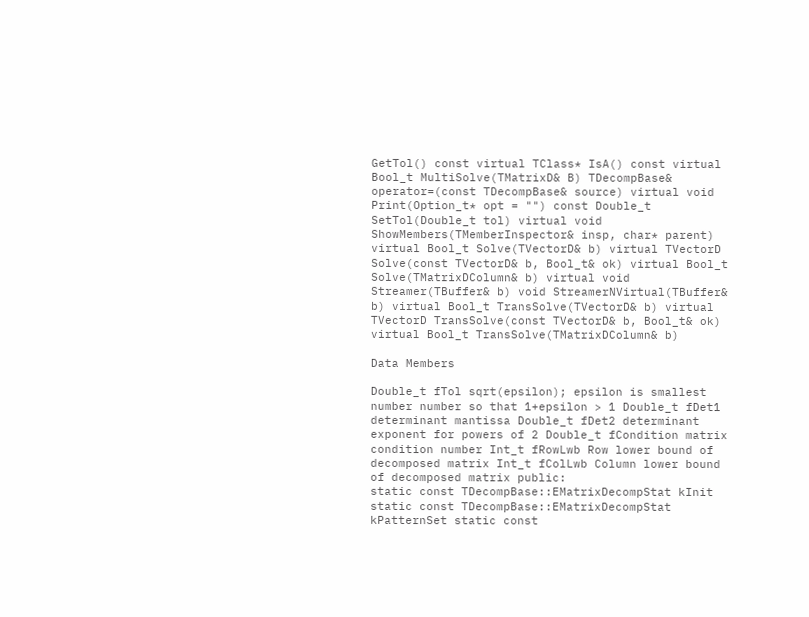GetTol() const virtual TClass* IsA() const virtual Bool_t MultiSolve(TMatrixD& B) TDecompBase& operator=(const TDecompBase& source) virtual void Print(Option_t* opt = "") const Double_t SetTol(Double_t tol) virtual void ShowMembers(TMemberInspector& insp, char* parent) virtual Bool_t Solve(TVectorD& b) virtual TVectorD Solve(const TVectorD& b, Bool_t& ok) virtual Bool_t Solve(TMatrixDColumn& b) virtual void Streamer(TBuffer& b) void StreamerNVirtual(TBuffer& b) virtual Bool_t TransSolve(TVectorD& b) virtual TVectorD TransSolve(const TVectorD& b, Bool_t& ok) virtual Bool_t TransSolve(TMatrixDColumn& b)

Data Members

Double_t fTol sqrt(epsilon); epsilon is smallest number number so that 1+epsilon > 1 Double_t fDet1 determinant mantissa Double_t fDet2 determinant exponent for powers of 2 Double_t fCondition matrix condition number Int_t fRowLwb Row lower bound of decomposed matrix Int_t fColLwb Column lower bound of decomposed matrix public:
static const TDecompBase::EMatrixDecompStat kInit static const TDecompBase::EMatrixDecompStat kPatternSet static const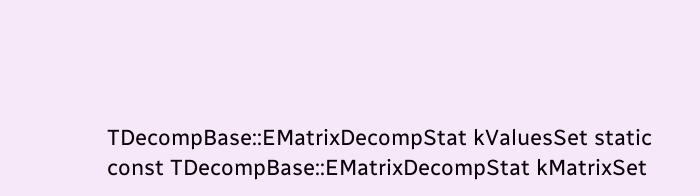TDecompBase::EMatrixDecompStat kValuesSet static const TDecompBase::EMatrixDecompStat kMatrixSet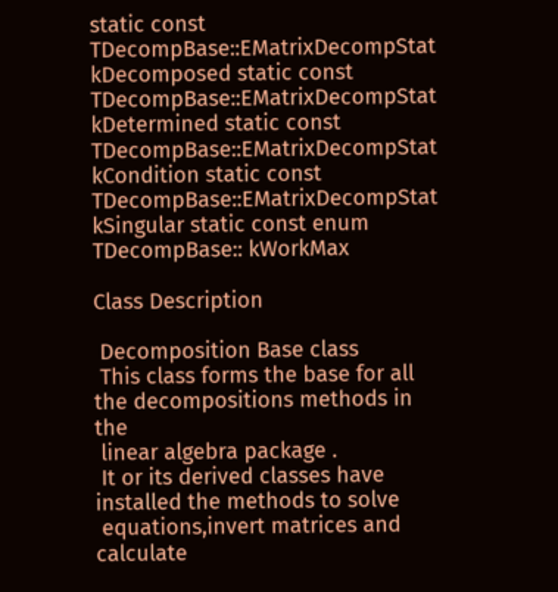static const TDecompBase::EMatrixDecompStat kDecomposed static const TDecompBase::EMatrixDecompStat kDetermined static const TDecompBase::EMatrixDecompStat kCondition static const TDecompBase::EMatrixDecompStat kSingular static const enum TDecompBase:: kWorkMax

Class Description

 Decomposition Base class
 This class forms the base for all the decompositions methods in the
 linear algebra package .
 It or its derived classes have installed the methods to solve
 equations,invert matrices and calculate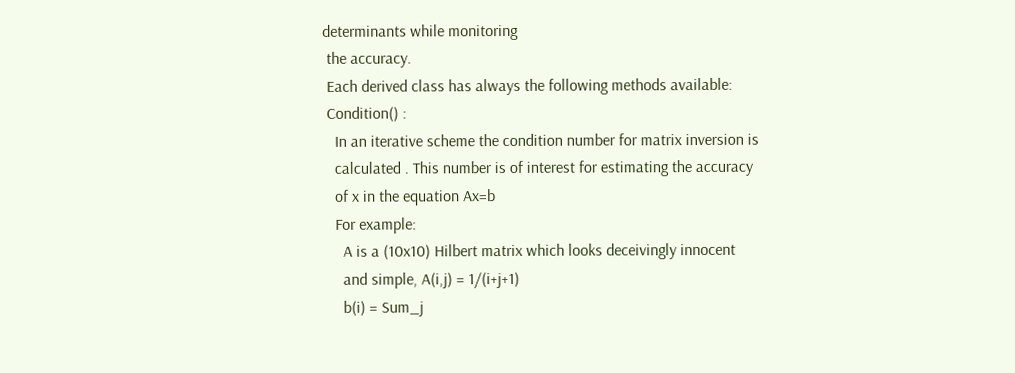determinants while monitoring
 the accuracy.
 Each derived class has always the following methods available:
 Condition() :
   In an iterative scheme the condition number for matrix inversion is
   calculated . This number is of interest for estimating the accuracy
   of x in the equation Ax=b
   For example:
     A is a (10x10) Hilbert matrix which looks deceivingly innocent
     and simple, A(i,j) = 1/(i+j+1)
     b(i) = Sum_j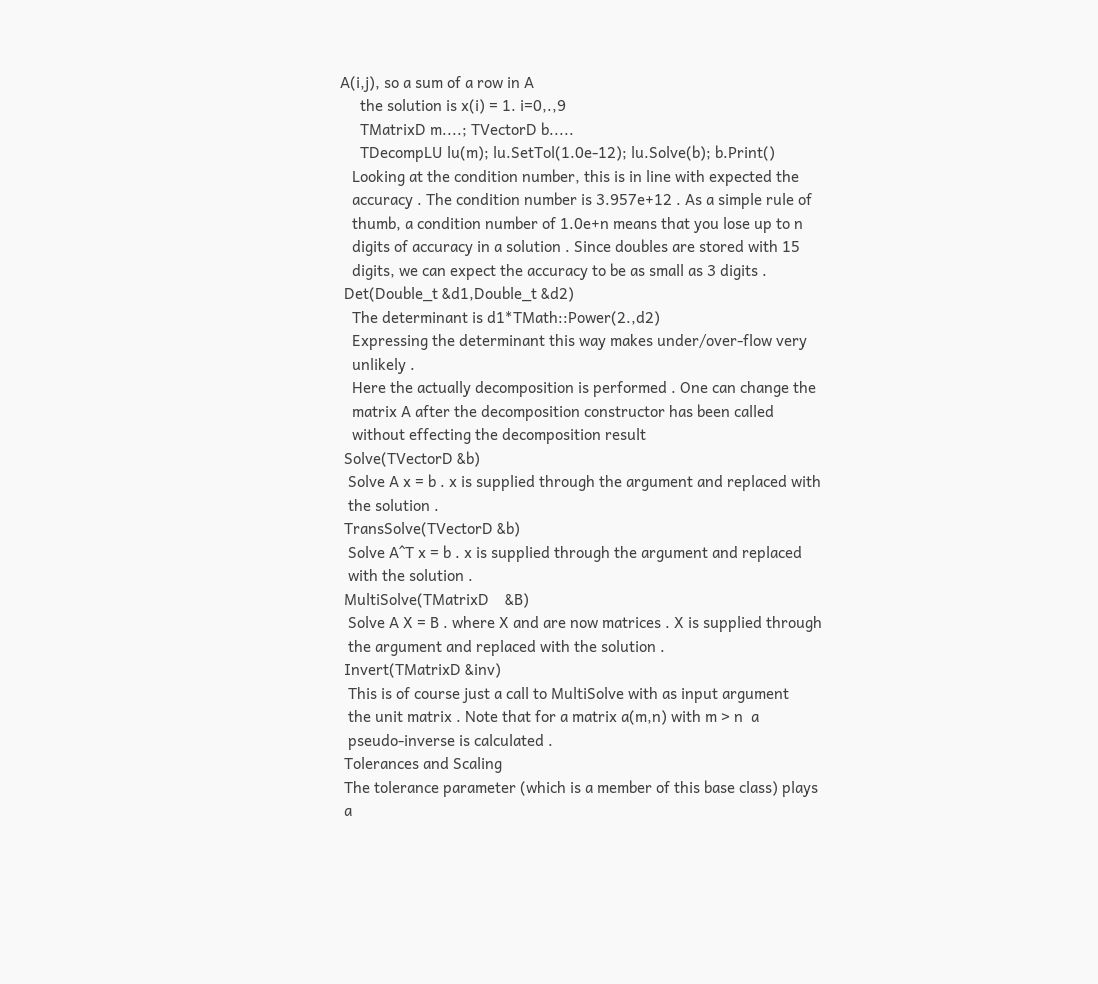A(i,j), so a sum of a row in A
     the solution is x(i) = 1. i=0,.,9
     TMatrixD m....; TVectorD b.....
     TDecompLU lu(m); lu.SetTol(1.0e-12); lu.Solve(b); b.Print()
   Looking at the condition number, this is in line with expected the
   accuracy . The condition number is 3.957e+12 . As a simple rule of
   thumb, a condition number of 1.0e+n means that you lose up to n
   digits of accuracy in a solution . Since doubles are stored with 15
   digits, we can expect the accuracy to be as small as 3 digits .
 Det(Double_t &d1,Double_t &d2)
   The determinant is d1*TMath::Power(2.,d2)
   Expressing the determinant this way makes under/over-flow very
   unlikely .
   Here the actually decomposition is performed . One can change the
   matrix A after the decomposition constructor has been called
   without effecting the decomposition result
 Solve(TVectorD &b)
  Solve A x = b . x is supplied through the argument and replaced with
  the solution .
 TransSolve(TVectorD &b)
  Solve A^T x = b . x is supplied through the argument and replaced
  with the solution .
 MultiSolve(TMatrixD    &B)
  Solve A X = B . where X and are now matrices . X is supplied through
  the argument and replaced with the solution .
 Invert(TMatrixD &inv)
  This is of course just a call to MultiSolve with as input argument
  the unit matrix . Note that for a matrix a(m,n) with m > n  a
  pseudo-inverse is calculated .
 Tolerances and Scaling
 The tolerance parameter (which is a member of this base class) plays
 a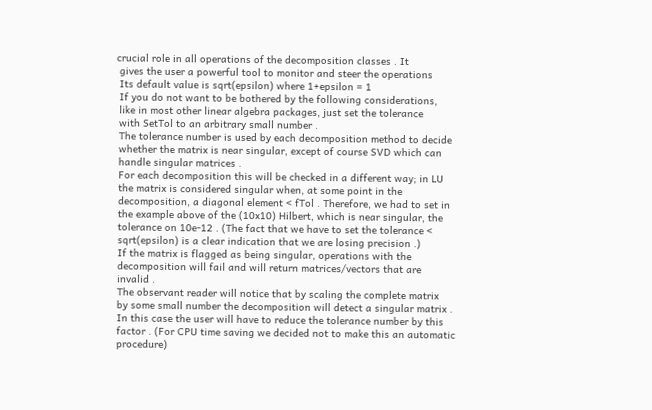crucial role in all operations of the decomposition classes . It
 gives the user a powerful tool to monitor and steer the operations
 Its default value is sqrt(epsilon) where 1+epsilon = 1
 If you do not want to be bothered by the following considerations,
 like in most other linear algebra packages, just set the tolerance
 with SetTol to an arbitrary small number .
 The tolerance number is used by each decomposition method to decide
 whether the matrix is near singular, except of course SVD which can
 handle singular matrices .
 For each decomposition this will be checked in a different way; in LU
 the matrix is considered singular when, at some point in the
 decomposition, a diagonal element < fTol . Therefore, we had to set in
 the example above of the (10x10) Hilbert, which is near singular, the
 tolerance on 10e-12 . (The fact that we have to set the tolerance <
 sqrt(epsilon) is a clear indication that we are losing precision .)
 If the matrix is flagged as being singular, operations with the
 decomposition will fail and will return matrices/vectors that are
 invalid .
 The observant reader will notice that by scaling the complete matrix
 by some small number the decomposition will detect a singular matrix .
 In this case the user will have to reduce the tolerance number by this
 factor . (For CPU time saving we decided not to make this an automatic
 procedure)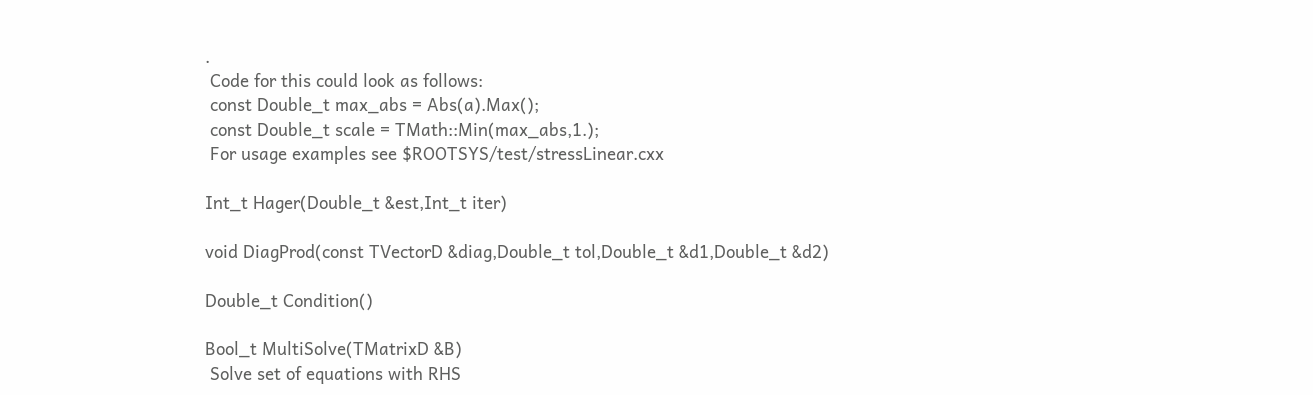.
 Code for this could look as follows:
 const Double_t max_abs = Abs(a).Max();
 const Double_t scale = TMath::Min(max_abs,1.);
 For usage examples see $ROOTSYS/test/stressLinear.cxx

Int_t Hager(Double_t &est,Int_t iter)

void DiagProd(const TVectorD &diag,Double_t tol,Double_t &d1,Double_t &d2)

Double_t Condition()

Bool_t MultiSolve(TMatrixD &B)
 Solve set of equations with RHS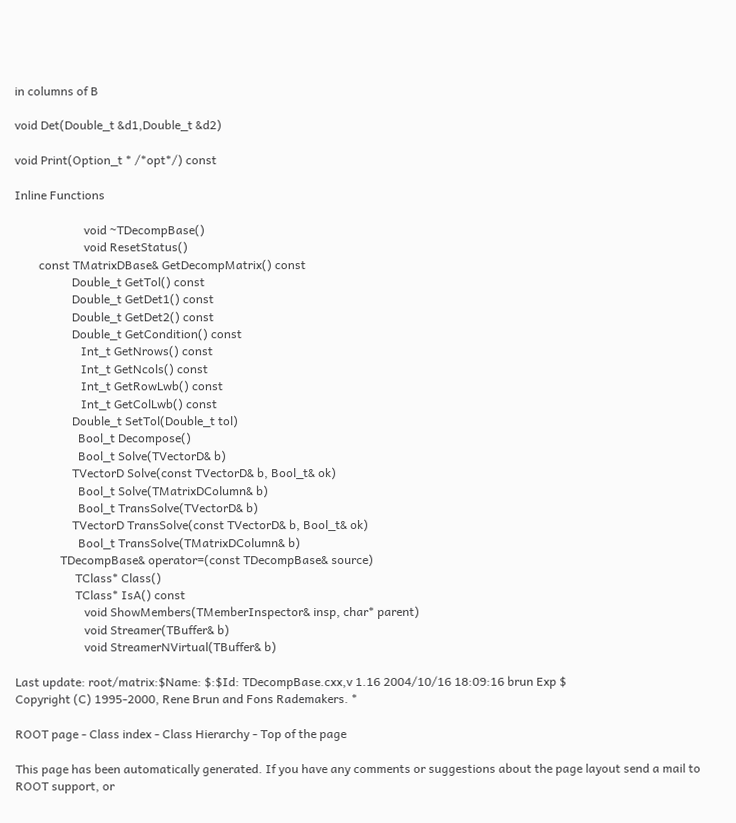in columns of B

void Det(Double_t &d1,Double_t &d2)

void Print(Option_t * /*opt*/) const

Inline Functions

                       void ~TDecompBase()
                       void ResetStatus()
        const TMatrixDBase& GetDecompMatrix() const
                   Double_t GetTol() const
                   Double_t GetDet1() const
                   Double_t GetDet2() const
                   Double_t GetCondition() const
                      Int_t GetNrows() const
                      Int_t GetNcols() const
                      Int_t GetRowLwb() const
                      Int_t GetColLwb() const
                   Double_t SetTol(Double_t tol)
                     Bool_t Decompose()
                     Bool_t Solve(TVectorD& b)
                   TVectorD Solve(const TVectorD& b, Bool_t& ok)
                     Bool_t Solve(TMatrixDColumn& b)
                     Bool_t TransSolve(TVectorD& b)
                   TVectorD TransSolve(const TVectorD& b, Bool_t& ok)
                     Bool_t TransSolve(TMatrixDColumn& b)
               TDecompBase& operator=(const TDecompBase& source)
                    TClass* Class()
                    TClass* IsA() const
                       void ShowMembers(TMemberInspector& insp, char* parent)
                       void Streamer(TBuffer& b)
                       void StreamerNVirtual(TBuffer& b)

Last update: root/matrix:$Name: $:$Id: TDecompBase.cxx,v 1.16 2004/10/16 18:09:16 brun Exp $
Copyright (C) 1995-2000, Rene Brun and Fons Rademakers. *

ROOT page - Class index - Class Hierarchy - Top of the page

This page has been automatically generated. If you have any comments or suggestions about the page layout send a mail to ROOT support, or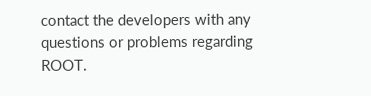contact the developers with any questions or problems regarding ROOT.